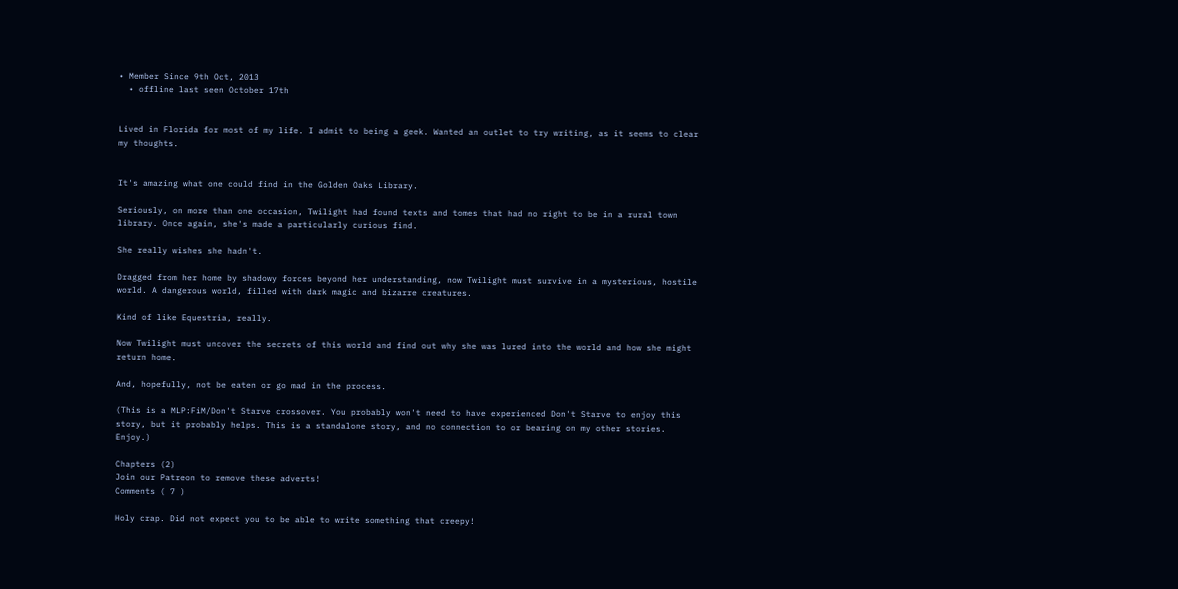• Member Since 9th Oct, 2013
  • offline last seen October 17th


Lived in Florida for most of my life. I admit to being a geek. Wanted an outlet to try writing, as it seems to clear my thoughts.


It's amazing what one could find in the Golden Oaks Library.

Seriously, on more than one occasion, Twilight had found texts and tomes that had no right to be in a rural town library. Once again, she's made a particularly curious find.

She really wishes she hadn't.

Dragged from her home by shadowy forces beyond her understanding, now Twilight must survive in a mysterious, hostile world. A dangerous world, filled with dark magic and bizarre creatures.

Kind of like Equestria, really.

Now Twilight must uncover the secrets of this world and find out why she was lured into the world and how she might return home.

And, hopefully, not be eaten or go mad in the process.

(This is a MLP:FiM/Don't Starve crossover. You probably won't need to have experienced Don't Starve to enjoy this story, but it probably helps. This is a standalone story, and no connection to or bearing on my other stories. Enjoy.)

Chapters (2)
Join our Patreon to remove these adverts!
Comments ( 7 )

Holy crap. Did not expect you to be able to write something that creepy!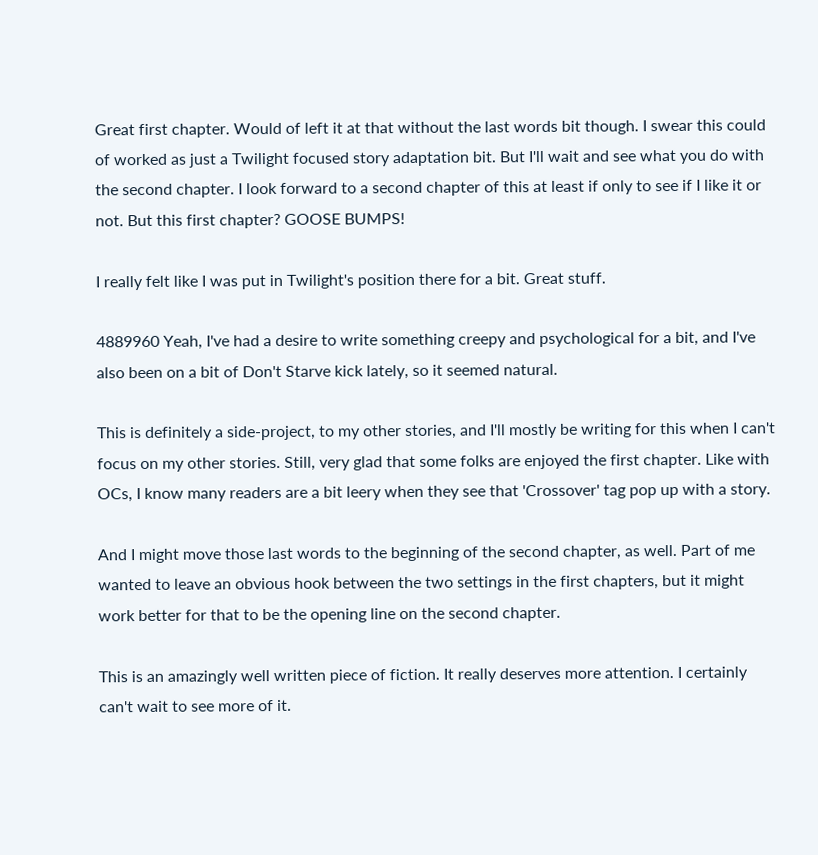Great first chapter. Would of left it at that without the last words bit though. I swear this could of worked as just a Twilight focused story adaptation bit. But I'll wait and see what you do with the second chapter. I look forward to a second chapter of this at least if only to see if I like it or not. But this first chapter? GOOSE BUMPS!

I really felt like I was put in Twilight's position there for a bit. Great stuff.

4889960 Yeah, I've had a desire to write something creepy and psychological for a bit, and I've also been on a bit of Don't Starve kick lately, so it seemed natural.

This is definitely a side-project, to my other stories, and I'll mostly be writing for this when I can't focus on my other stories. Still, very glad that some folks are enjoyed the first chapter. Like with OCs, I know many readers are a bit leery when they see that 'Crossover' tag pop up with a story.

And I might move those last words to the beginning of the second chapter, as well. Part of me wanted to leave an obvious hook between the two settings in the first chapters, but it might work better for that to be the opening line on the second chapter.

This is an amazingly well written piece of fiction. It really deserves more attention. I certainly can't wait to see more of it.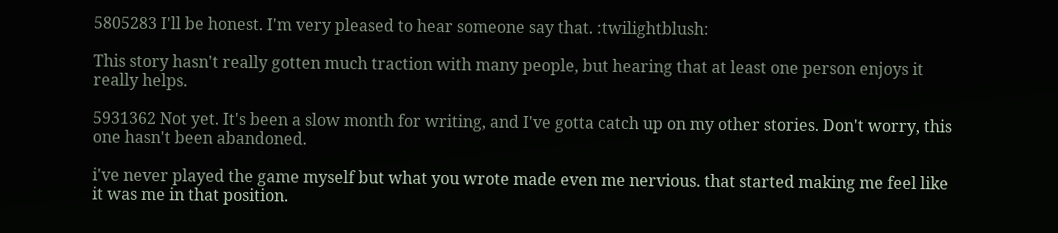5805283 I'll be honest. I'm very pleased to hear someone say that. :twilightblush:

This story hasn't really gotten much traction with many people, but hearing that at least one person enjoys it really helps.

5931362 Not yet. It's been a slow month for writing, and I've gotta catch up on my other stories. Don't worry, this one hasn't been abandoned.

i've never played the game myself but what you wrote made even me nervious. that started making me feel like it was me in that position.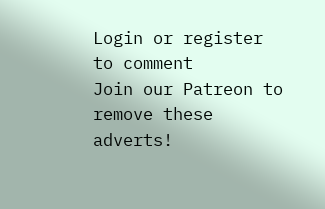Login or register to comment
Join our Patreon to remove these adverts!